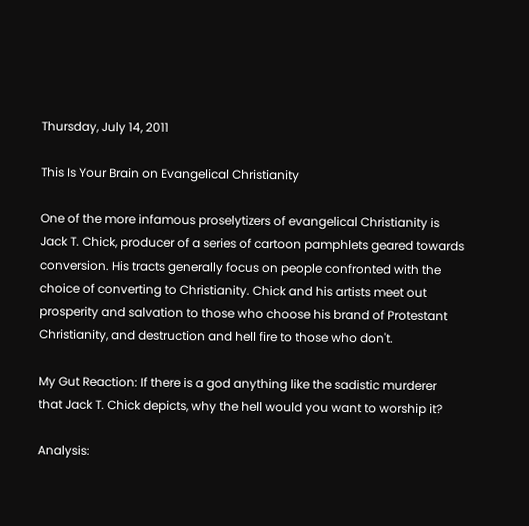Thursday, July 14, 2011

This Is Your Brain on Evangelical Christianity

One of the more infamous proselytizers of evangelical Christianity is Jack T. Chick, producer of a series of cartoon pamphlets geared towards conversion. His tracts generally focus on people confronted with the choice of converting to Christianity. Chick and his artists meet out prosperity and salvation to those who choose his brand of Protestant Christianity, and destruction and hell fire to those who don't.

My Gut Reaction: If there is a god anything like the sadistic murderer that Jack T. Chick depicts, why the hell would you want to worship it?

Analysis: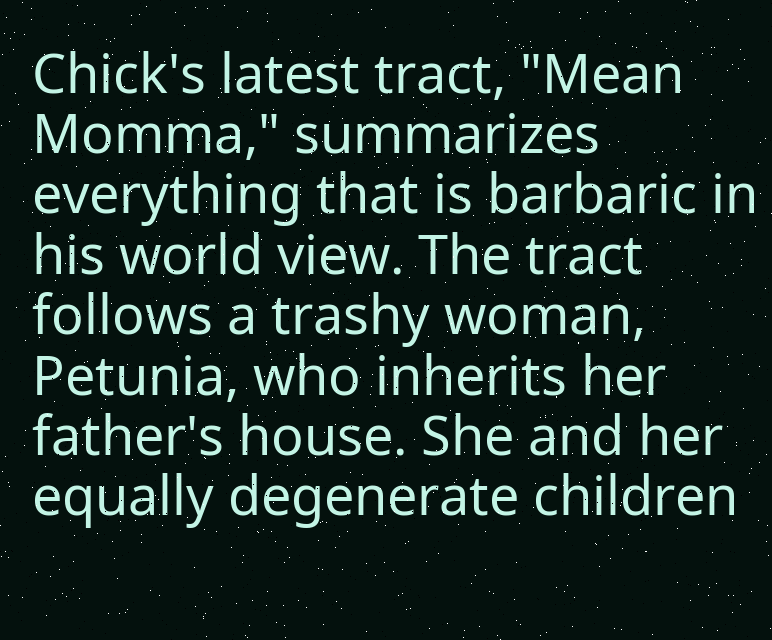Chick's latest tract, "Mean Momma," summarizes everything that is barbaric in his world view. The tract follows a trashy woman, Petunia, who inherits her father's house. She and her equally degenerate children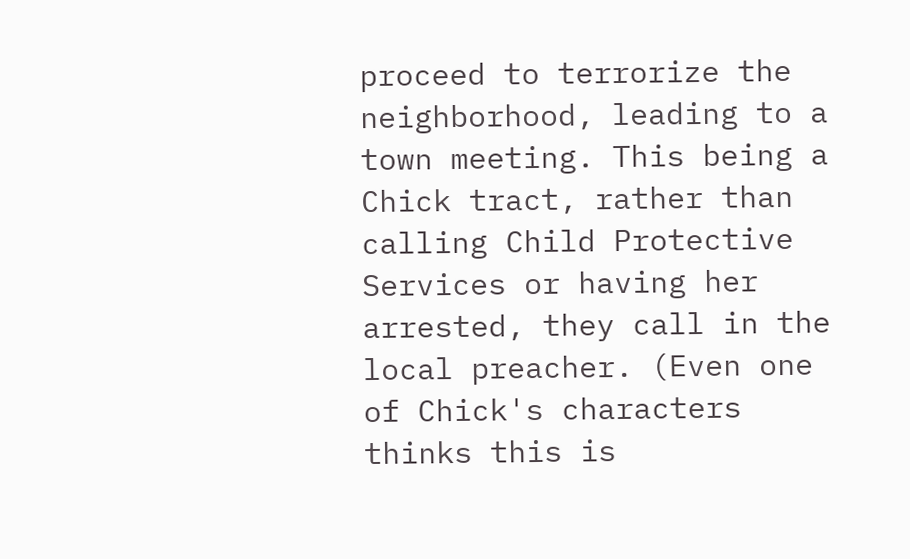proceed to terrorize the neighborhood, leading to a town meeting. This being a Chick tract, rather than calling Child Protective Services or having her arrested, they call in the local preacher. (Even one of Chick's characters thinks this is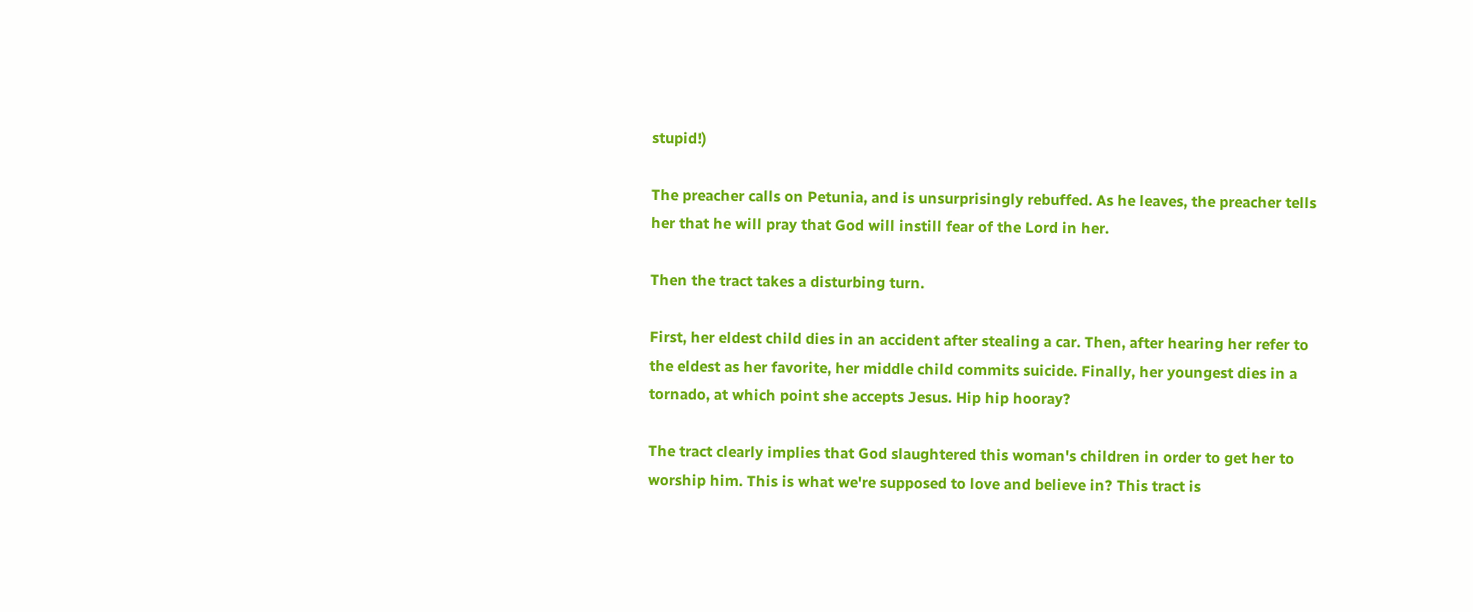stupid!)

The preacher calls on Petunia, and is unsurprisingly rebuffed. As he leaves, the preacher tells her that he will pray that God will instill fear of the Lord in her.

Then the tract takes a disturbing turn.

First, her eldest child dies in an accident after stealing a car. Then, after hearing her refer to the eldest as her favorite, her middle child commits suicide. Finally, her youngest dies in a tornado, at which point she accepts Jesus. Hip hip hooray?

The tract clearly implies that God slaughtered this woman's children in order to get her to worship him. This is what we're supposed to love and believe in? This tract is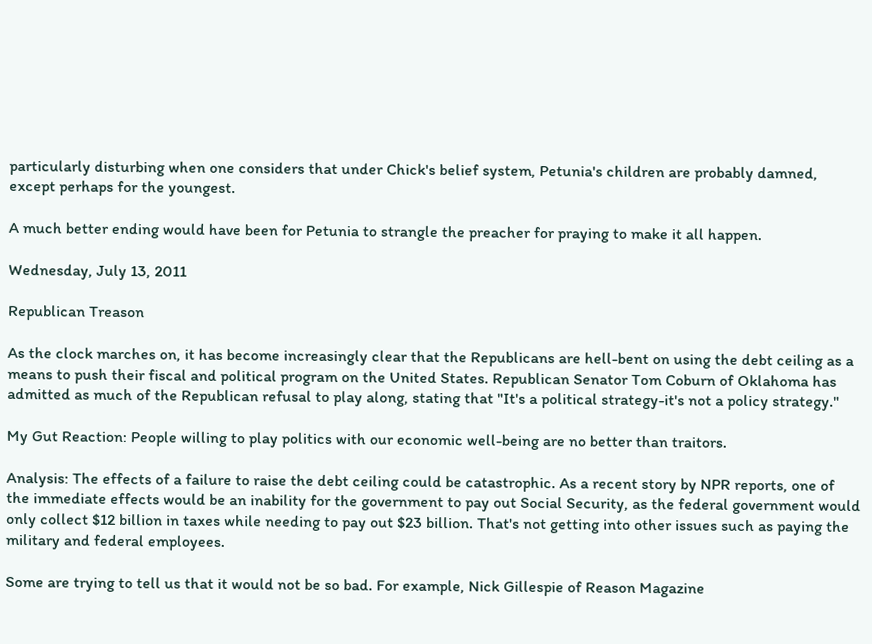particularly disturbing when one considers that under Chick's belief system, Petunia's children are probably damned, except perhaps for the youngest.

A much better ending would have been for Petunia to strangle the preacher for praying to make it all happen.

Wednesday, July 13, 2011

Republican Treason

As the clock marches on, it has become increasingly clear that the Republicans are hell-bent on using the debt ceiling as a means to push their fiscal and political program on the United States. Republican Senator Tom Coburn of Oklahoma has admitted as much of the Republican refusal to play along, stating that "It's a political strategy-it's not a policy strategy."

My Gut Reaction: People willing to play politics with our economic well-being are no better than traitors.

Analysis: The effects of a failure to raise the debt ceiling could be catastrophic. As a recent story by NPR reports, one of the immediate effects would be an inability for the government to pay out Social Security, as the federal government would only collect $12 billion in taxes while needing to pay out $23 billion. That's not getting into other issues such as paying the military and federal employees.

Some are trying to tell us that it would not be so bad. For example, Nick Gillespie of Reason Magazine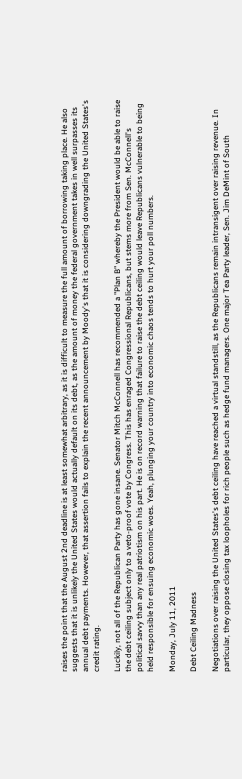raises the point that the August 2nd deadline is at least somewhat arbitrary, as it is difficult to measure the full amount of borrowing taking place. He also suggests that it is unlikely the United States would actually default on its debt, as the amount of money the federal government takes in well surpasses its annual debt payments. However, that assertion fails to explain the recent announcement by Moody's that it is considering downgrading the United States's credit rating.

Luckily, not all of the Republican Party has gone insane. Senator Mitch McConnell has recommended a "Plan B" whereby the President would be able to raise the debt ceiling subject only to a veto-proof vote by Congress. This has enraged Congressional Republicans, but stems more from Sen. McConnell's political savvy than any real patriotism on his part. He is on record warning that failure to raise the debt ceiling would leave Republicans vulnerable to being held responsible for ensuing economic woes. Yeah, plunging your country into economic chaos tends to hurt your poll numbers.

Monday, July 11, 2011

Debt Ceiling Madness

Negotiations over raising the United States's debt ceiling have reached a virtual standstill, as the Republicans remain intransigent over raising revenue. In particular, they oppose closing tax loopholes for rich people such as hedge fund managers. One major Tea Party leader, Sen. Jim DeMint of South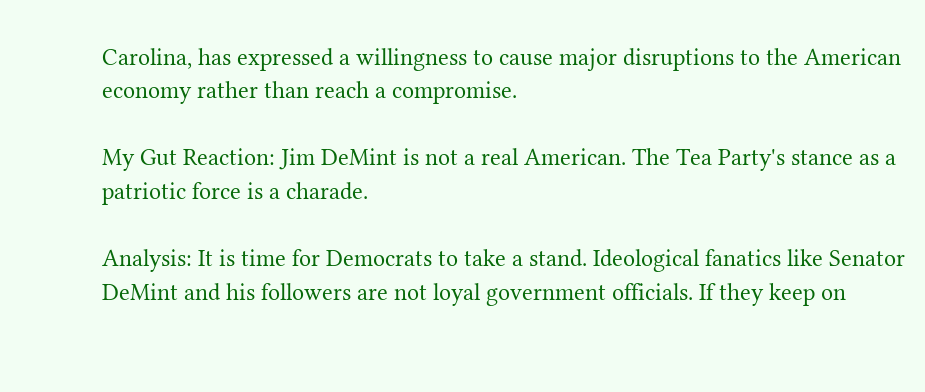Carolina, has expressed a willingness to cause major disruptions to the American economy rather than reach a compromise.

My Gut Reaction: Jim DeMint is not a real American. The Tea Party's stance as a patriotic force is a charade.

Analysis: It is time for Democrats to take a stand. Ideological fanatics like Senator DeMint and his followers are not loyal government officials. If they keep on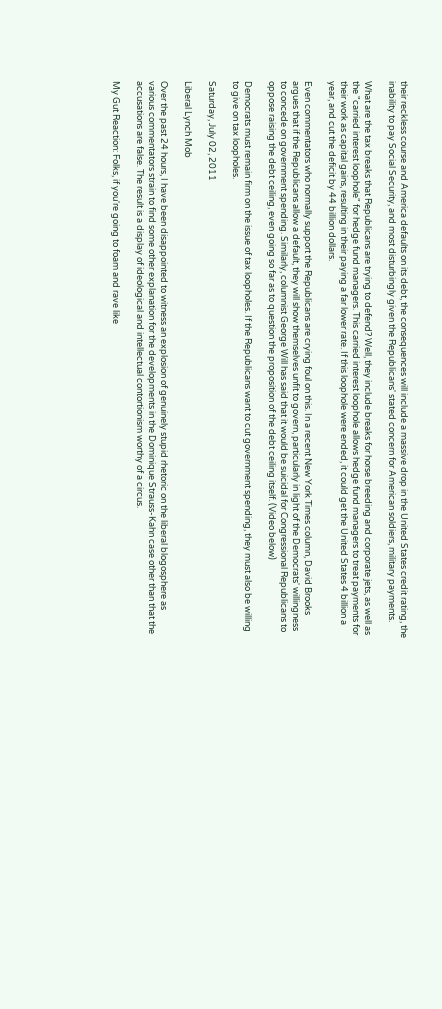their reckless course and America defaults on its debt, the consequences will include a massive drop in the United States credit rating, the inability to pay Social Security, and most disturbingly given the Republicans' stated concern for American soldiers, military payments.

What are the tax breaks that Republicans are trying to defend? Well, they include breaks for horse breeding and corporate jets, as well as the "carried interest loophole" for hedge fund managers. This carried interest loophole allows hedge fund managers to treat payments for their work as capital gains, resulting in their paying a far lower rate. If this loophole were ended, it could get the United States 4 billion a year, and cut the deficit by 44 billion dollars.

Even commentators who normally support the Republicans are crying foul on this. In a recent New York Times column, David Brooks argues that if the Republicans allow a default, they will show themselves unfit to govern, particularly in light of the Democrats' willingness to concede on government spending. Similarly, columnist George Will has said that it would be suicidal for Congressional Republicans to oppose raising the debt ceiling, even going so far as to question the proposition of the debt ceiling itself. (Video below)

Democrats must remain firm on the issue of tax loopholes. If the Republicans want to cut government spending, they must also be willing to give on tax loopholes.

Saturday, July 02, 2011

Liberal Lynch Mob

Over the past 24 hours, I have been disappointed to witness an explosion of genuinely stupid rhetoric on the liberal blogosphere as various commentators strain to find some other explanation for the developments in the Dominique Strauss-Kahn case other than that the accusations are false. The result is a display of ideological and intellectual contortionism worthy of a circus.

My Gut Reaction: Folks, if you're going to foam and rave like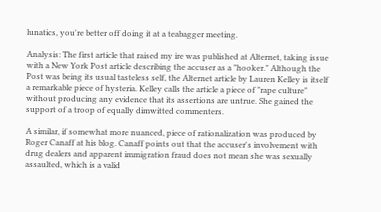lunatics, you're better off doing it at a teabagger meeting.

Analysis: The first article that raised my ire was published at Alternet, taking issue with a New York Post article describing the accuser as a "hooker." Although the Post was being its usual tasteless self, the Alternet article by Lauren Kelley is itself a remarkable piece of hysteria. Kelley calls the article a piece of "rape culture" without producing any evidence that its assertions are untrue. She gained the support of a troop of equally dimwitted commenters.

A similar, if somewhat more nuanced, piece of rationalization was produced by Roger Canaff at his blog. Canaff points out that the accuser's involvement with drug dealers and apparent immigration fraud does not mean she was sexually assaulted, which is a valid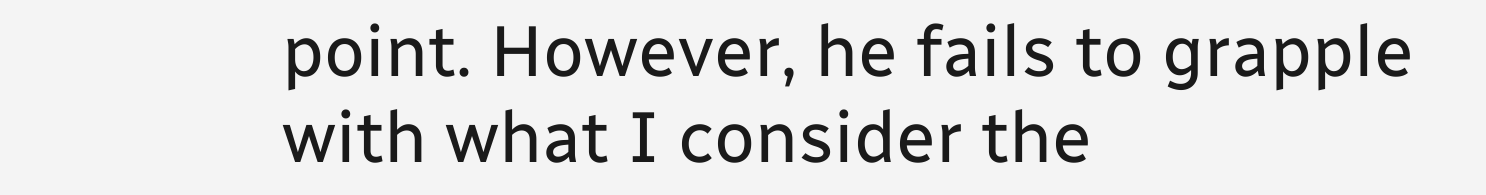point. However, he fails to grapple with what I consider the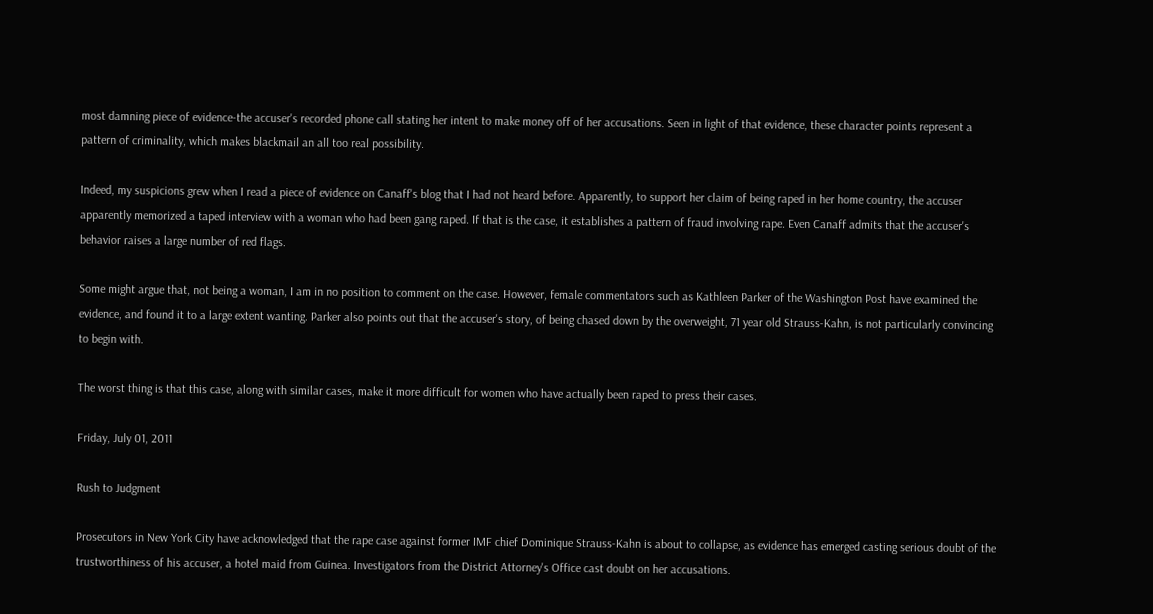most damning piece of evidence-the accuser's recorded phone call stating her intent to make money off of her accusations. Seen in light of that evidence, these character points represent a pattern of criminality, which makes blackmail an all too real possibility.

Indeed, my suspicions grew when I read a piece of evidence on Canaff's blog that I had not heard before. Apparently, to support her claim of being raped in her home country, the accuser apparently memorized a taped interview with a woman who had been gang raped. If that is the case, it establishes a pattern of fraud involving rape. Even Canaff admits that the accuser's behavior raises a large number of red flags.

Some might argue that, not being a woman, I am in no position to comment on the case. However, female commentators such as Kathleen Parker of the Washington Post have examined the evidence, and found it to a large extent wanting. Parker also points out that the accuser's story, of being chased down by the overweight, 71 year old Strauss-Kahn, is not particularly convincing to begin with.

The worst thing is that this case, along with similar cases, make it more difficult for women who have actually been raped to press their cases.

Friday, July 01, 2011

Rush to Judgment

Prosecutors in New York City have acknowledged that the rape case against former IMF chief Dominique Strauss-Kahn is about to collapse, as evidence has emerged casting serious doubt of the trustworthiness of his accuser, a hotel maid from Guinea. Investigators from the District Attorney's Office cast doubt on her accusations.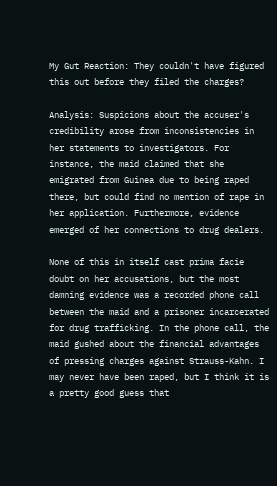My Gut Reaction: They couldn't have figured this out before they filed the charges?

Analysis: Suspicions about the accuser's credibility arose from inconsistencies in her statements to investigators. For instance, the maid claimed that she emigrated from Guinea due to being raped there, but could find no mention of rape in her application. Furthermore, evidence emerged of her connections to drug dealers.

None of this in itself cast prima facie doubt on her accusations, but the most damning evidence was a recorded phone call between the maid and a prisoner incarcerated for drug trafficking. In the phone call, the maid gushed about the financial advantages of pressing charges against Strauss-Kahn. I may never have been raped, but I think it is a pretty good guess that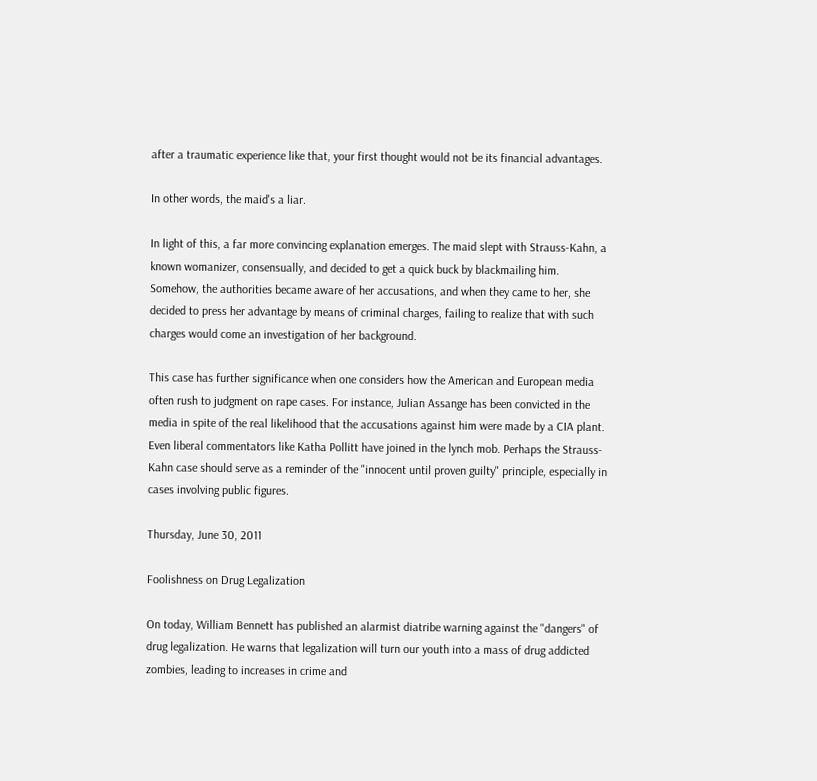after a traumatic experience like that, your first thought would not be its financial advantages.

In other words, the maid's a liar.

In light of this, a far more convincing explanation emerges. The maid slept with Strauss-Kahn, a known womanizer, consensually, and decided to get a quick buck by blackmailing him. Somehow, the authorities became aware of her accusations, and when they came to her, she decided to press her advantage by means of criminal charges, failing to realize that with such charges would come an investigation of her background.

This case has further significance when one considers how the American and European media often rush to judgment on rape cases. For instance, Julian Assange has been convicted in the media in spite of the real likelihood that the accusations against him were made by a CIA plant. Even liberal commentators like Katha Pollitt have joined in the lynch mob. Perhaps the Strauss-Kahn case should serve as a reminder of the "innocent until proven guilty" principle, especially in cases involving public figures.

Thursday, June 30, 2011

Foolishness on Drug Legalization

On today, William Bennett has published an alarmist diatribe warning against the "dangers" of drug legalization. He warns that legalization will turn our youth into a mass of drug addicted zombies, leading to increases in crime and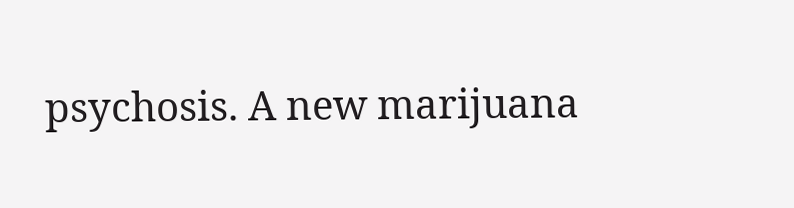psychosis. A new marijuana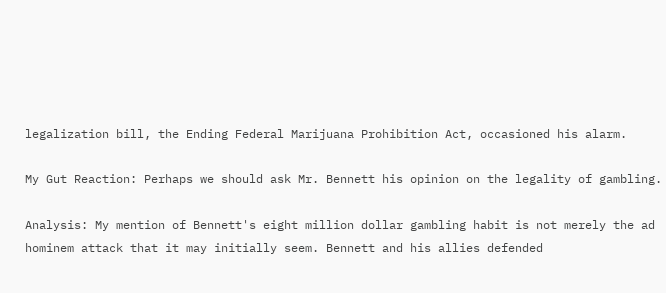legalization bill, the Ending Federal Marijuana Prohibition Act, occasioned his alarm.

My Gut Reaction: Perhaps we should ask Mr. Bennett his opinion on the legality of gambling.

Analysis: My mention of Bennett's eight million dollar gambling habit is not merely the ad hominem attack that it may initially seem. Bennett and his allies defended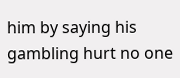him by saying his gambling hurt no one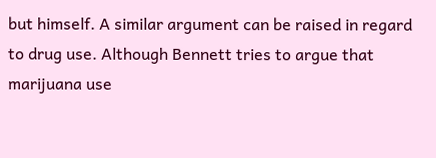but himself. A similar argument can be raised in regard to drug use. Although Bennett tries to argue that marijuana use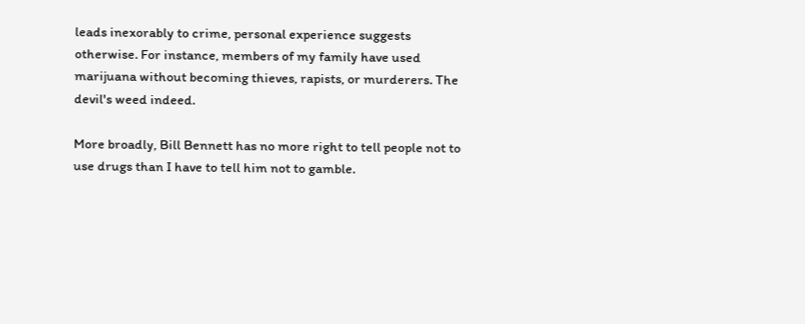leads inexorably to crime, personal experience suggests otherwise. For instance, members of my family have used marijuana without becoming thieves, rapists, or murderers. The devil's weed indeed.

More broadly, Bill Bennett has no more right to tell people not to use drugs than I have to tell him not to gamble.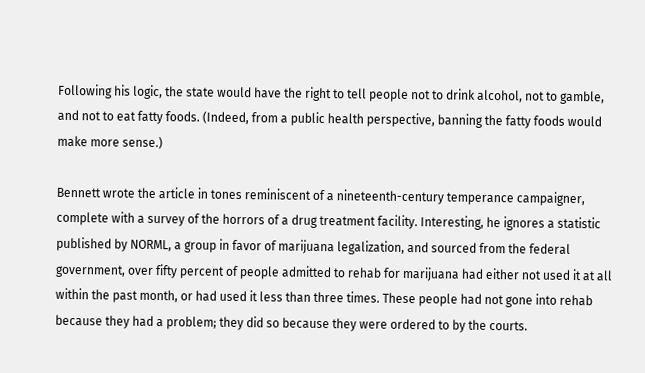Following his logic, the state would have the right to tell people not to drink alcohol, not to gamble, and not to eat fatty foods. (Indeed, from a public health perspective, banning the fatty foods would make more sense.)

Bennett wrote the article in tones reminiscent of a nineteenth-century temperance campaigner, complete with a survey of the horrors of a drug treatment facility. Interesting, he ignores a statistic published by NORML, a group in favor of marijuana legalization, and sourced from the federal government, over fifty percent of people admitted to rehab for marijuana had either not used it at all within the past month, or had used it less than three times. These people had not gone into rehab because they had a problem; they did so because they were ordered to by the courts.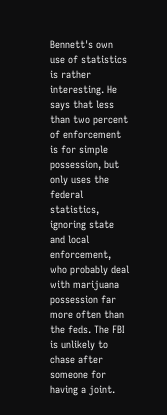Bennett's own use of statistics is rather interesting. He says that less than two percent of enforcement is for simple possession, but only uses the federal statistics, ignoring state and local enforcement, who probably deal with marijuana possession far more often than the feds. The FBI is unlikely to chase after someone for having a joint.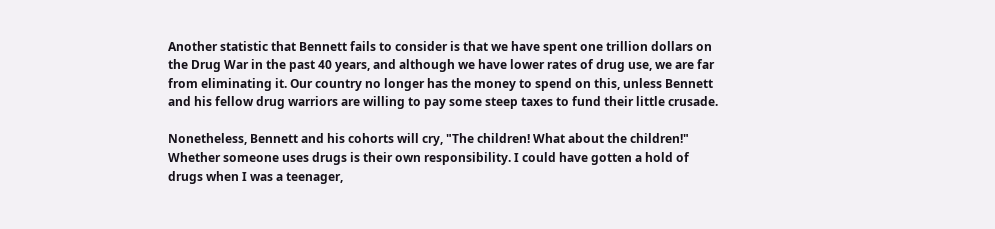Another statistic that Bennett fails to consider is that we have spent one trillion dollars on the Drug War in the past 40 years, and although we have lower rates of drug use, we are far from eliminating it. Our country no longer has the money to spend on this, unless Bennett and his fellow drug warriors are willing to pay some steep taxes to fund their little crusade.

Nonetheless, Bennett and his cohorts will cry, "The children! What about the children!" Whether someone uses drugs is their own responsibility. I could have gotten a hold of drugs when I was a teenager,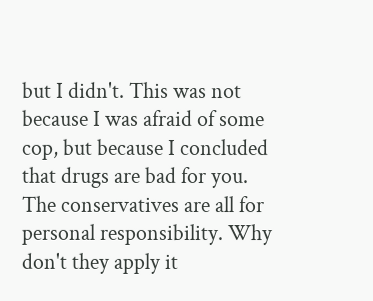but I didn't. This was not because I was afraid of some cop, but because I concluded that drugs are bad for you. The conservatives are all for personal responsibility. Why don't they apply it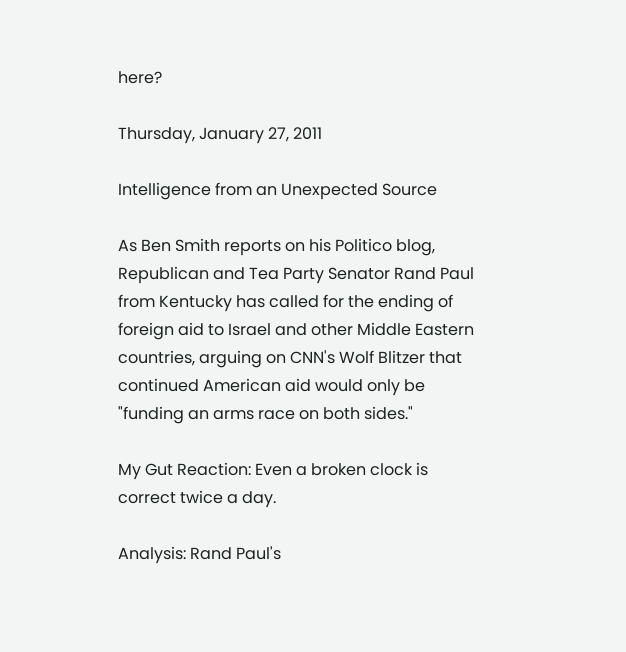here?

Thursday, January 27, 2011

Intelligence from an Unexpected Source

As Ben Smith reports on his Politico blog, Republican and Tea Party Senator Rand Paul from Kentucky has called for the ending of foreign aid to Israel and other Middle Eastern countries, arguing on CNN's Wolf Blitzer that continued American aid would only be "funding an arms race on both sides."

My Gut Reaction: Even a broken clock is correct twice a day.

Analysis: Rand Paul's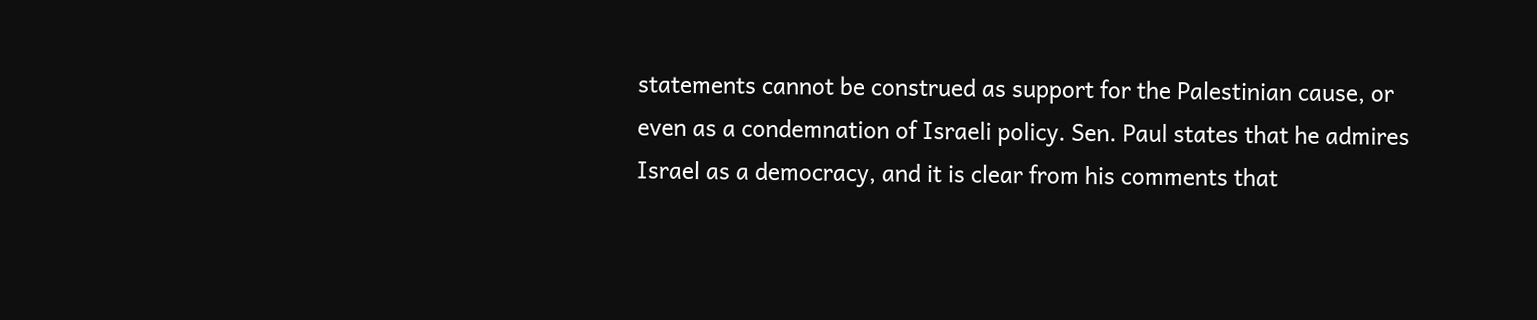statements cannot be construed as support for the Palestinian cause, or even as a condemnation of Israeli policy. Sen. Paul states that he admires Israel as a democracy, and it is clear from his comments that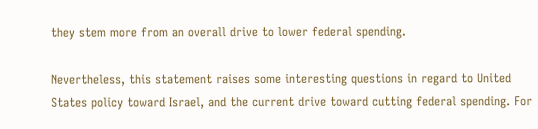they stem more from an overall drive to lower federal spending.

Nevertheless, this statement raises some interesting questions in regard to United States policy toward Israel, and the current drive toward cutting federal spending. For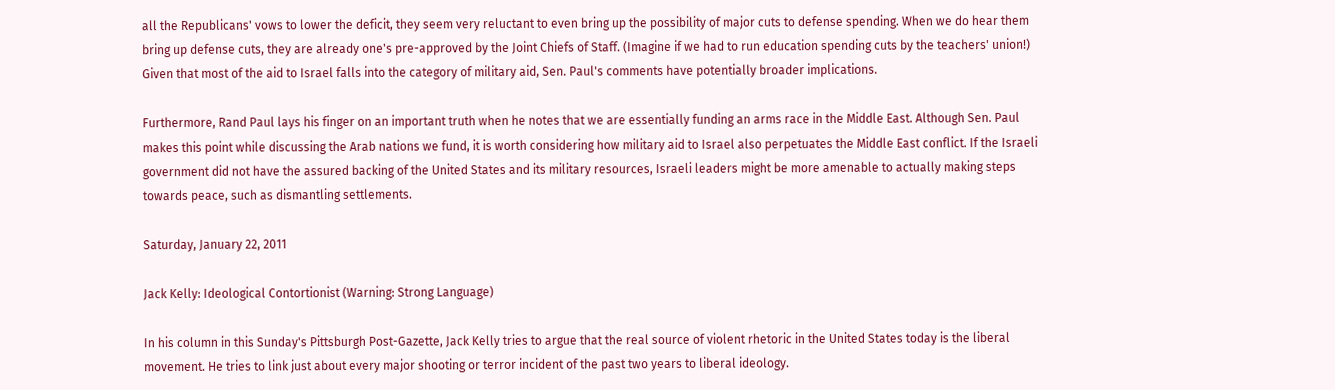all the Republicans' vows to lower the deficit, they seem very reluctant to even bring up the possibility of major cuts to defense spending. When we do hear them bring up defense cuts, they are already one's pre-approved by the Joint Chiefs of Staff. (Imagine if we had to run education spending cuts by the teachers' union!) Given that most of the aid to Israel falls into the category of military aid, Sen. Paul's comments have potentially broader implications.

Furthermore, Rand Paul lays his finger on an important truth when he notes that we are essentially funding an arms race in the Middle East. Although Sen. Paul makes this point while discussing the Arab nations we fund, it is worth considering how military aid to Israel also perpetuates the Middle East conflict. If the Israeli government did not have the assured backing of the United States and its military resources, Israeli leaders might be more amenable to actually making steps towards peace, such as dismantling settlements.

Saturday, January 22, 2011

Jack Kelly: Ideological Contortionist (Warning: Strong Language)

In his column in this Sunday's Pittsburgh Post-Gazette, Jack Kelly tries to argue that the real source of violent rhetoric in the United States today is the liberal movement. He tries to link just about every major shooting or terror incident of the past two years to liberal ideology.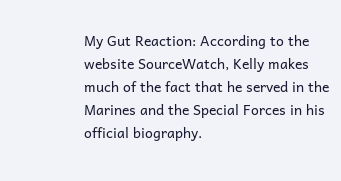My Gut Reaction: According to the website SourceWatch, Kelly makes much of the fact that he served in the Marines and the Special Forces in his official biography.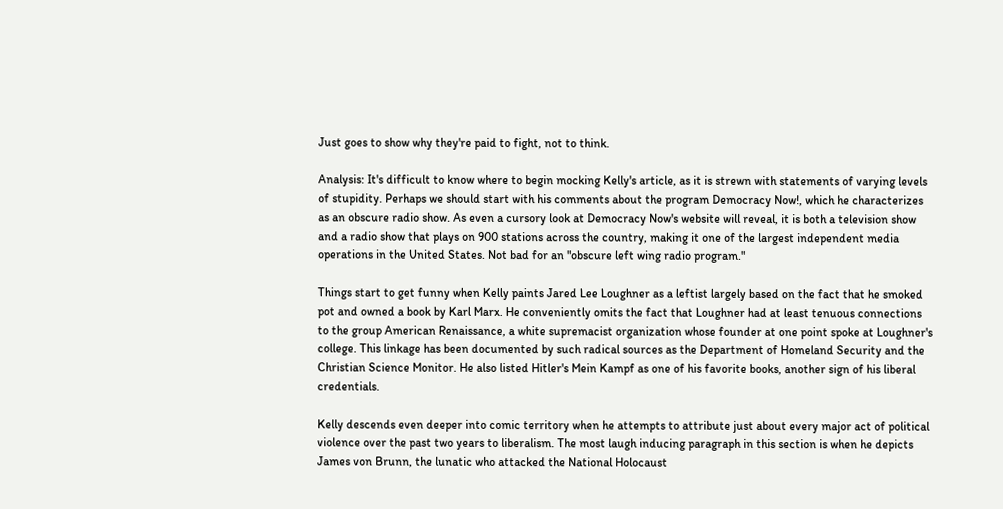Just goes to show why they're paid to fight, not to think.

Analysis: It's difficult to know where to begin mocking Kelly's article, as it is strewn with statements of varying levels of stupidity. Perhaps we should start with his comments about the program Democracy Now!, which he characterizes as an obscure radio show. As even a cursory look at Democracy Now's website will reveal, it is both a television show and a radio show that plays on 900 stations across the country, making it one of the largest independent media operations in the United States. Not bad for an "obscure left wing radio program."

Things start to get funny when Kelly paints Jared Lee Loughner as a leftist largely based on the fact that he smoked pot and owned a book by Karl Marx. He conveniently omits the fact that Loughner had at least tenuous connections to the group American Renaissance, a white supremacist organization whose founder at one point spoke at Loughner's college. This linkage has been documented by such radical sources as the Department of Homeland Security and the Christian Science Monitor. He also listed Hitler's Mein Kampf as one of his favorite books, another sign of his liberal credentials.

Kelly descends even deeper into comic territory when he attempts to attribute just about every major act of political violence over the past two years to liberalism. The most laugh inducing paragraph in this section is when he depicts James von Brunn, the lunatic who attacked the National Holocaust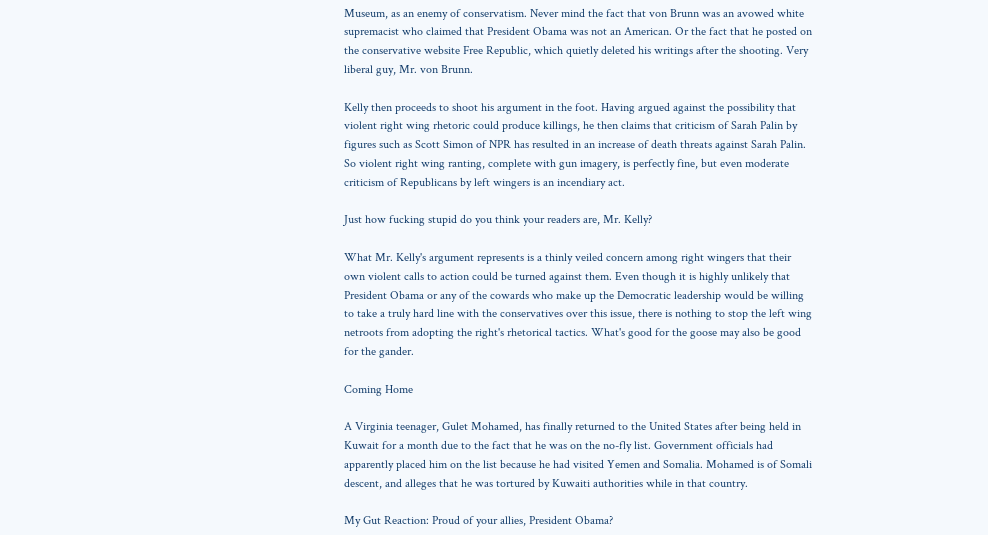Museum, as an enemy of conservatism. Never mind the fact that von Brunn was an avowed white supremacist who claimed that President Obama was not an American. Or the fact that he posted on the conservative website Free Republic, which quietly deleted his writings after the shooting. Very liberal guy, Mr. von Brunn.

Kelly then proceeds to shoot his argument in the foot. Having argued against the possibility that violent right wing rhetoric could produce killings, he then claims that criticism of Sarah Palin by figures such as Scott Simon of NPR has resulted in an increase of death threats against Sarah Palin. So violent right wing ranting, complete with gun imagery, is perfectly fine, but even moderate criticism of Republicans by left wingers is an incendiary act.

Just how fucking stupid do you think your readers are, Mr. Kelly?

What Mr. Kelly's argument represents is a thinly veiled concern among right wingers that their own violent calls to action could be turned against them. Even though it is highly unlikely that President Obama or any of the cowards who make up the Democratic leadership would be willing to take a truly hard line with the conservatives over this issue, there is nothing to stop the left wing netroots from adopting the right's rhetorical tactics. What's good for the goose may also be good for the gander.

Coming Home

A Virginia teenager, Gulet Mohamed, has finally returned to the United States after being held in Kuwait for a month due to the fact that he was on the no-fly list. Government officials had apparently placed him on the list because he had visited Yemen and Somalia. Mohamed is of Somali descent, and alleges that he was tortured by Kuwaiti authorities while in that country.

My Gut Reaction: Proud of your allies, President Obama?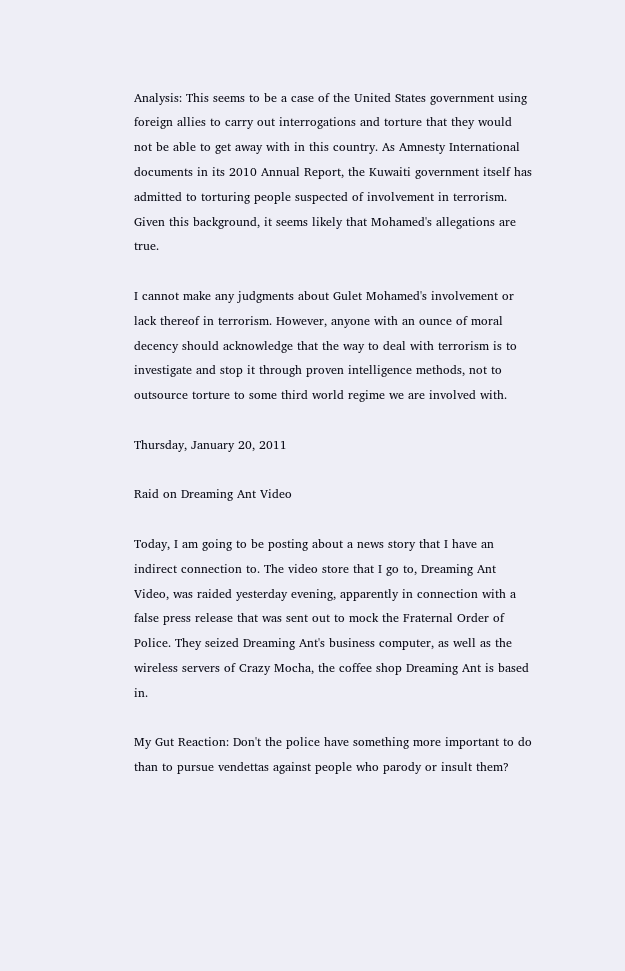Analysis: This seems to be a case of the United States government using foreign allies to carry out interrogations and torture that they would not be able to get away with in this country. As Amnesty International documents in its 2010 Annual Report, the Kuwaiti government itself has admitted to torturing people suspected of involvement in terrorism. Given this background, it seems likely that Mohamed's allegations are true.

I cannot make any judgments about Gulet Mohamed's involvement or lack thereof in terrorism. However, anyone with an ounce of moral decency should acknowledge that the way to deal with terrorism is to investigate and stop it through proven intelligence methods, not to outsource torture to some third world regime we are involved with.

Thursday, January 20, 2011

Raid on Dreaming Ant Video

Today, I am going to be posting about a news story that I have an indirect connection to. The video store that I go to, Dreaming Ant Video, was raided yesterday evening, apparently in connection with a false press release that was sent out to mock the Fraternal Order of Police. They seized Dreaming Ant's business computer, as well as the wireless servers of Crazy Mocha, the coffee shop Dreaming Ant is based in.

My Gut Reaction: Don't the police have something more important to do than to pursue vendettas against people who parody or insult them?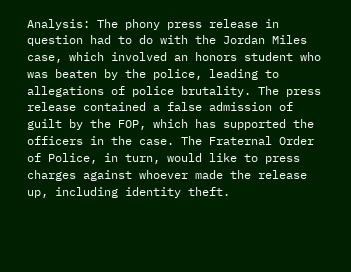Analysis: The phony press release in question had to do with the Jordan Miles case, which involved an honors student who was beaten by the police, leading to allegations of police brutality. The press release contained a false admission of guilt by the FOP, which has supported the officers in the case. The Fraternal Order of Police, in turn, would like to press charges against whoever made the release up, including identity theft.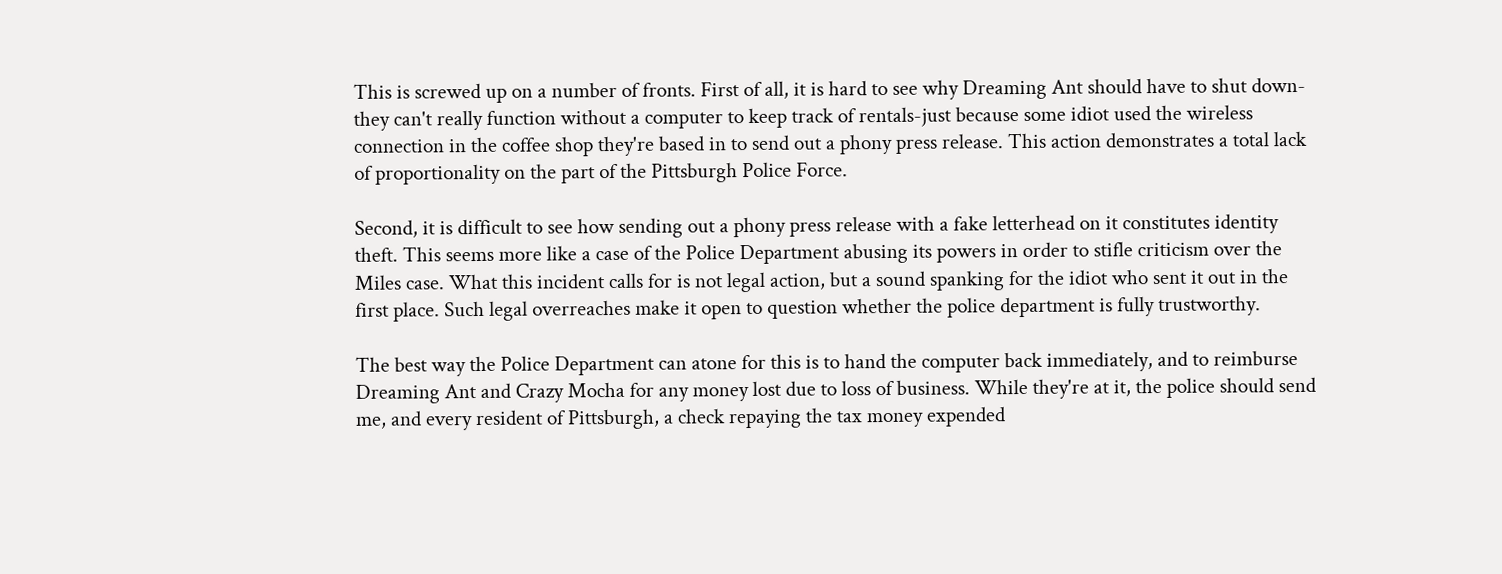This is screwed up on a number of fronts. First of all, it is hard to see why Dreaming Ant should have to shut down-they can't really function without a computer to keep track of rentals-just because some idiot used the wireless connection in the coffee shop they're based in to send out a phony press release. This action demonstrates a total lack of proportionality on the part of the Pittsburgh Police Force.

Second, it is difficult to see how sending out a phony press release with a fake letterhead on it constitutes identity theft. This seems more like a case of the Police Department abusing its powers in order to stifle criticism over the Miles case. What this incident calls for is not legal action, but a sound spanking for the idiot who sent it out in the first place. Such legal overreaches make it open to question whether the police department is fully trustworthy.

The best way the Police Department can atone for this is to hand the computer back immediately, and to reimburse Dreaming Ant and Crazy Mocha for any money lost due to loss of business. While they're at it, the police should send me, and every resident of Pittsburgh, a check repaying the tax money expended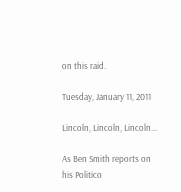on this raid.

Tuesday, January 11, 2011

Lincoln, Lincoln, Lincoln...

As Ben Smith reports on his Politico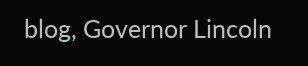blog, Governor Lincoln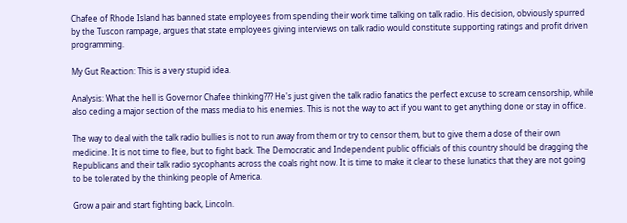Chafee of Rhode Island has banned state employees from spending their work time talking on talk radio. His decision, obviously spurred by the Tuscon rampage, argues that state employees giving interviews on talk radio would constitute supporting ratings and profit driven programming.

My Gut Reaction: This is a very stupid idea.

Analysis: What the hell is Governor Chafee thinking??? He's just given the talk radio fanatics the perfect excuse to scream censorship, while also ceding a major section of the mass media to his enemies. This is not the way to act if you want to get anything done or stay in office.

The way to deal with the talk radio bullies is not to run away from them or try to censor them, but to give them a dose of their own medicine. It is not time to flee, but to fight back. The Democratic and Independent public officials of this country should be dragging the Republicans and their talk radio sycophants across the coals right now. It is time to make it clear to these lunatics that they are not going to be tolerated by the thinking people of America.

Grow a pair and start fighting back, Lincoln.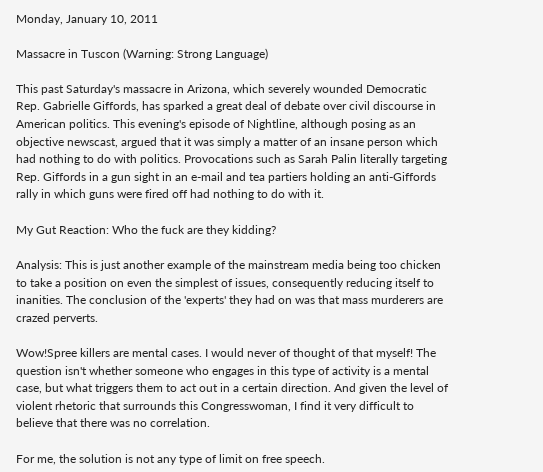Monday, January 10, 2011

Massacre in Tuscon (Warning: Strong Language)

This past Saturday's massacre in Arizona, which severely wounded Democratic Rep. Gabrielle Giffords, has sparked a great deal of debate over civil discourse in American politics. This evening's episode of Nightline, although posing as an objective newscast, argued that it was simply a matter of an insane person which had nothing to do with politics. Provocations such as Sarah Palin literally targeting Rep. Giffords in a gun sight in an e-mail and tea partiers holding an anti-Giffords rally in which guns were fired off had nothing to do with it.

My Gut Reaction: Who the fuck are they kidding?

Analysis: This is just another example of the mainstream media being too chicken to take a position on even the simplest of issues, consequently reducing itself to inanities. The conclusion of the 'experts' they had on was that mass murderers are crazed perverts.

Wow!Spree killers are mental cases. I would never of thought of that myself! The question isn't whether someone who engages in this type of activity is a mental case, but what triggers them to act out in a certain direction. And given the level of violent rhetoric that surrounds this Congresswoman, I find it very difficult to believe that there was no correlation.

For me, the solution is not any type of limit on free speech.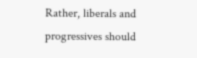Rather, liberals and progressives should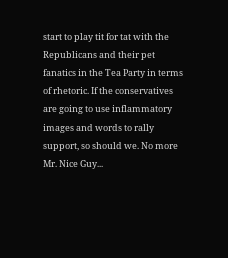start to play tit for tat with the Republicans and their pet fanatics in the Tea Party in terms of rhetoric. If the conservatives are going to use inflammatory images and words to rally support, so should we. No more Mr. Nice Guy...